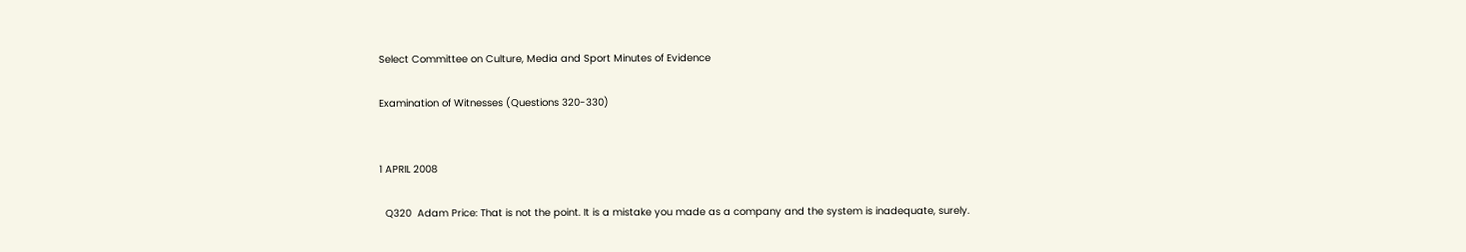Select Committee on Culture, Media and Sport Minutes of Evidence

Examination of Witnesses (Questions 320-330)


1 APRIL 2008

  Q320  Adam Price: That is not the point. It is a mistake you made as a company and the system is inadequate, surely.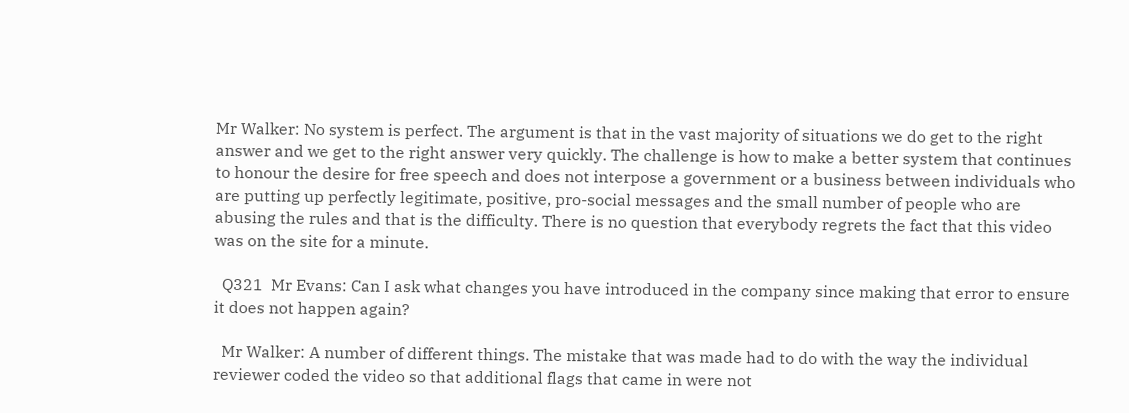Mr Walker: No system is perfect. The argument is that in the vast majority of situations we do get to the right answer and we get to the right answer very quickly. The challenge is how to make a better system that continues to honour the desire for free speech and does not interpose a government or a business between individuals who are putting up perfectly legitimate, positive, pro-social messages and the small number of people who are abusing the rules and that is the difficulty. There is no question that everybody regrets the fact that this video was on the site for a minute.

  Q321  Mr Evans: Can I ask what changes you have introduced in the company since making that error to ensure it does not happen again?

  Mr Walker: A number of different things. The mistake that was made had to do with the way the individual reviewer coded the video so that additional flags that came in were not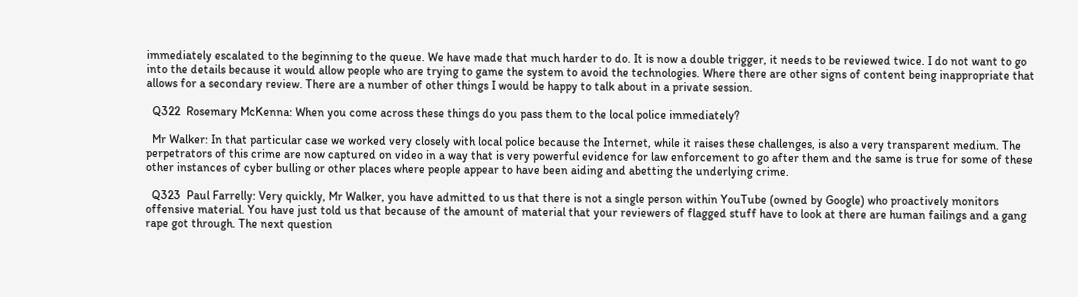immediately escalated to the beginning to the queue. We have made that much harder to do. It is now a double trigger, it needs to be reviewed twice. I do not want to go into the details because it would allow people who are trying to game the system to avoid the technologies. Where there are other signs of content being inappropriate that allows for a secondary review. There are a number of other things I would be happy to talk about in a private session.

  Q322  Rosemary McKenna: When you come across these things do you pass them to the local police immediately?

  Mr Walker: In that particular case we worked very closely with local police because the Internet, while it raises these challenges, is also a very transparent medium. The perpetrators of this crime are now captured on video in a way that is very powerful evidence for law enforcement to go after them and the same is true for some of these other instances of cyber bulling or other places where people appear to have been aiding and abetting the underlying crime.

  Q323  Paul Farrelly: Very quickly, Mr Walker, you have admitted to us that there is not a single person within YouTube (owned by Google) who proactively monitors offensive material. You have just told us that because of the amount of material that your reviewers of flagged stuff have to look at there are human failings and a gang rape got through. The next question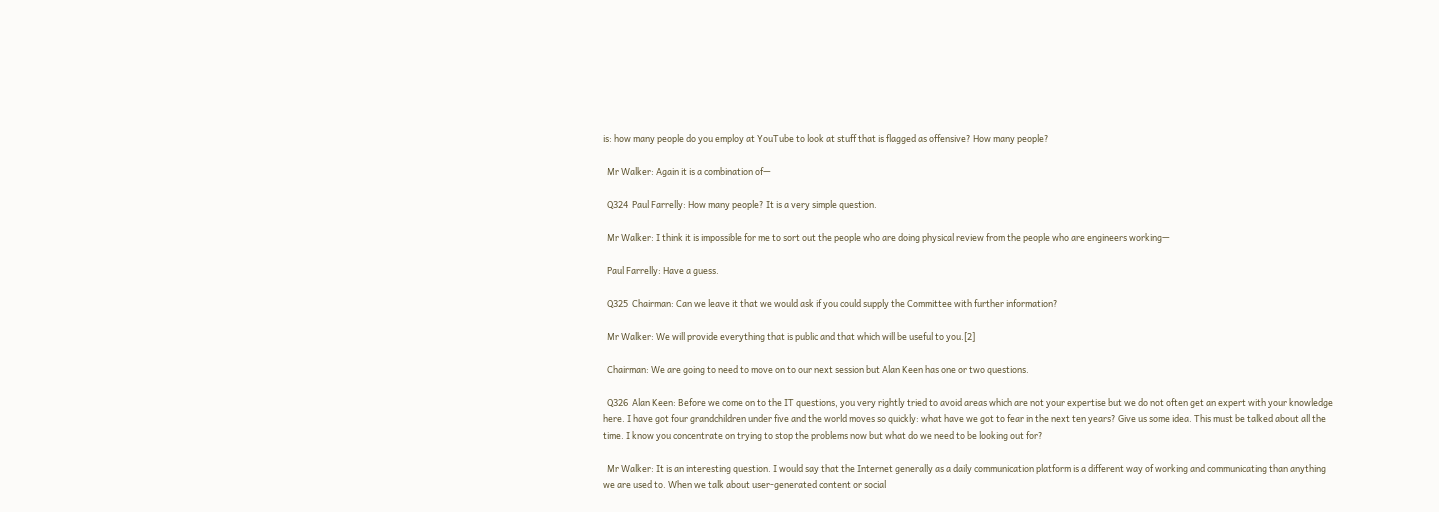is: how many people do you employ at YouTube to look at stuff that is flagged as offensive? How many people?

  Mr Walker: Again it is a combination of—

  Q324  Paul Farrelly: How many people? It is a very simple question.

  Mr Walker: I think it is impossible for me to sort out the people who are doing physical review from the people who are engineers working—

  Paul Farrelly: Have a guess.

  Q325  Chairman: Can we leave it that we would ask if you could supply the Committee with further information?

  Mr Walker: We will provide everything that is public and that which will be useful to you.[2]

  Chairman: We are going to need to move on to our next session but Alan Keen has one or two questions.

  Q326  Alan Keen: Before we come on to the IT questions, you very rightly tried to avoid areas which are not your expertise but we do not often get an expert with your knowledge here. I have got four grandchildren under five and the world moves so quickly: what have we got to fear in the next ten years? Give us some idea. This must be talked about all the time. I know you concentrate on trying to stop the problems now but what do we need to be looking out for?

  Mr Walker: It is an interesting question. I would say that the Internet generally as a daily communication platform is a different way of working and communicating than anything we are used to. When we talk about user-generated content or social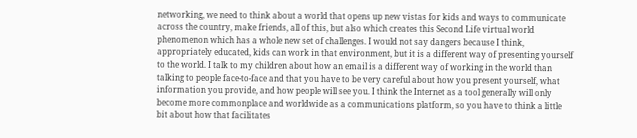networking, we need to think about a world that opens up new vistas for kids and ways to communicate across the country, make friends, all of this, but also which creates this Second Life virtual world phenomenon which has a whole new set of challenges. I would not say dangers because I think, appropriately educated, kids can work in that environment, but it is a different way of presenting yourself to the world. I talk to my children about how an email is a different way of working in the world than talking to people face-to-face and that you have to be very careful about how you present yourself, what information you provide, and how people will see you. I think the Internet as a tool generally will only become more commonplace and worldwide as a communications platform, so you have to think a little bit about how that facilitates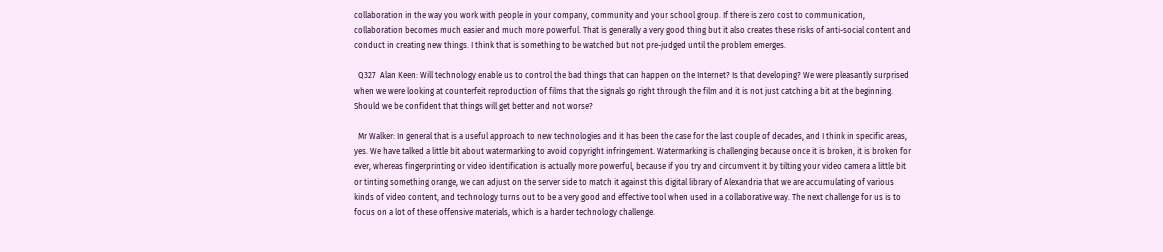collaboration in the way you work with people in your company, community and your school group. If there is zero cost to communication, collaboration becomes much easier and much more powerful. That is generally a very good thing but it also creates these risks of anti-social content and conduct in creating new things. I think that is something to be watched but not pre-judged until the problem emerges.

  Q327  Alan Keen: Will technology enable us to control the bad things that can happen on the Internet? Is that developing? We were pleasantly surprised when we were looking at counterfeit reproduction of films that the signals go right through the film and it is not just catching a bit at the beginning. Should we be confident that things will get better and not worse?

  Mr Walker: In general that is a useful approach to new technologies and it has been the case for the last couple of decades, and I think in specific areas, yes. We have talked a little bit about watermarking to avoid copyright infringement. Watermarking is challenging because once it is broken, it is broken for ever, whereas fingerprinting or video identification is actually more powerful, because if you try and circumvent it by tilting your video camera a little bit or tinting something orange, we can adjust on the server side to match it against this digital library of Alexandria that we are accumulating of various kinds of video content, and technology turns out to be a very good and effective tool when used in a collaborative way. The next challenge for us is to focus on a lot of these offensive materials, which is a harder technology challenge.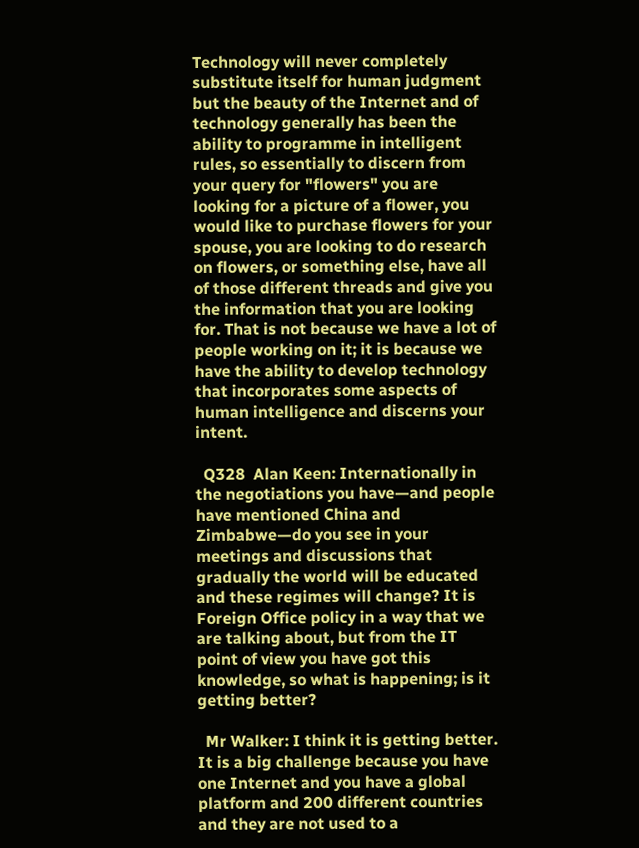Technology will never completely substitute itself for human judgment but the beauty of the Internet and of technology generally has been the ability to programme in intelligent rules, so essentially to discern from your query for "flowers" you are looking for a picture of a flower, you would like to purchase flowers for your spouse, you are looking to do research on flowers, or something else, have all of those different threads and give you the information that you are looking for. That is not because we have a lot of people working on it; it is because we have the ability to develop technology that incorporates some aspects of human intelligence and discerns your intent.

  Q328  Alan Keen: Internationally in the negotiations you have—and people have mentioned China and Zimbabwe—do you see in your meetings and discussions that gradually the world will be educated and these regimes will change? It is Foreign Office policy in a way that we are talking about, but from the IT point of view you have got this knowledge, so what is happening; is it getting better?

  Mr Walker: I think it is getting better. It is a big challenge because you have one Internet and you have a global platform and 200 different countries and they are not used to a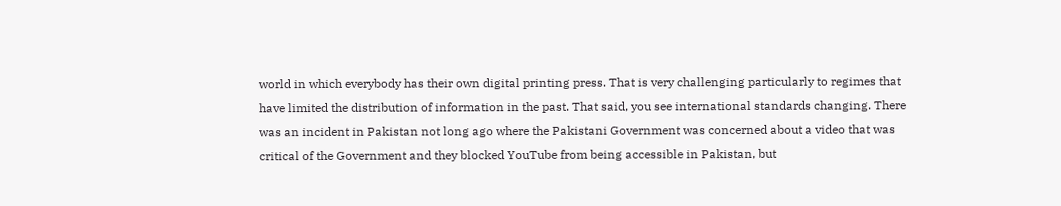world in which everybody has their own digital printing press. That is very challenging particularly to regimes that have limited the distribution of information in the past. That said, you see international standards changing. There was an incident in Pakistan not long ago where the Pakistani Government was concerned about a video that was critical of the Government and they blocked YouTube from being accessible in Pakistan, but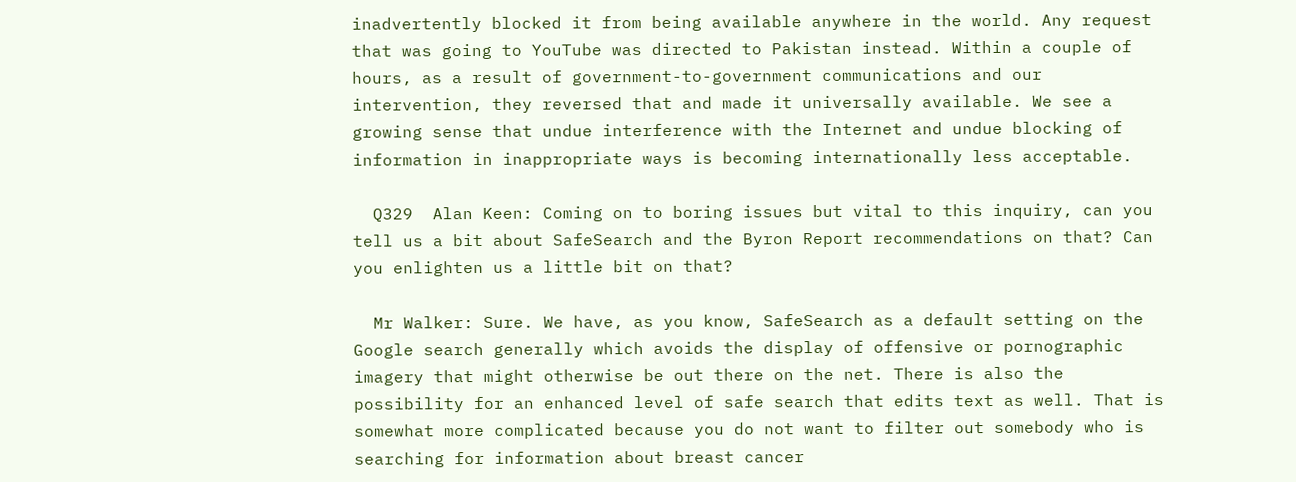inadvertently blocked it from being available anywhere in the world. Any request that was going to YouTube was directed to Pakistan instead. Within a couple of hours, as a result of government-to-government communications and our intervention, they reversed that and made it universally available. We see a growing sense that undue interference with the Internet and undue blocking of information in inappropriate ways is becoming internationally less acceptable.

  Q329  Alan Keen: Coming on to boring issues but vital to this inquiry, can you tell us a bit about SafeSearch and the Byron Report recommendations on that? Can you enlighten us a little bit on that?

  Mr Walker: Sure. We have, as you know, SafeSearch as a default setting on the Google search generally which avoids the display of offensive or pornographic imagery that might otherwise be out there on the net. There is also the possibility for an enhanced level of safe search that edits text as well. That is somewhat more complicated because you do not want to filter out somebody who is searching for information about breast cancer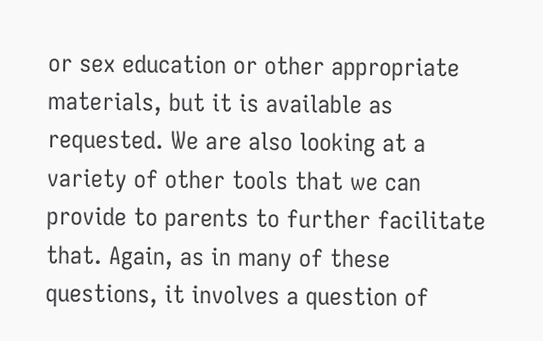or sex education or other appropriate materials, but it is available as requested. We are also looking at a variety of other tools that we can provide to parents to further facilitate that. Again, as in many of these questions, it involves a question of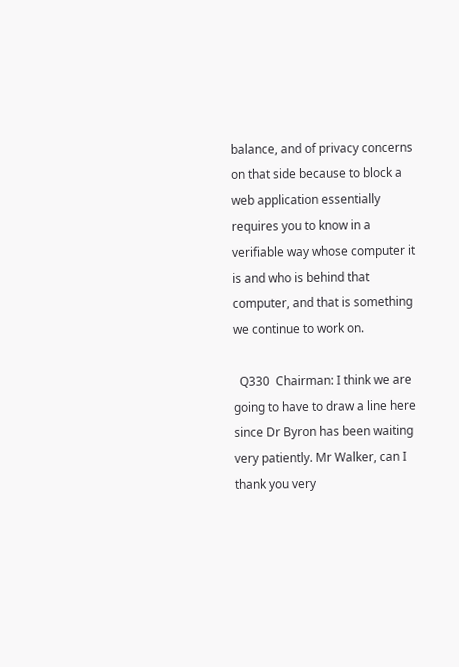balance, and of privacy concerns on that side because to block a web application essentially requires you to know in a verifiable way whose computer it is and who is behind that computer, and that is something we continue to work on.

  Q330  Chairman: I think we are going to have to draw a line here since Dr Byron has been waiting very patiently. Mr Walker, can I thank you very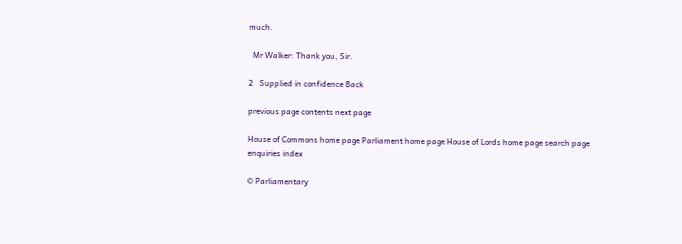much.

  Mr Walker: Thank you, Sir.

2   Supplied in confidence Back

previous page contents next page

House of Commons home page Parliament home page House of Lords home page search page enquiries index

© Parliamentary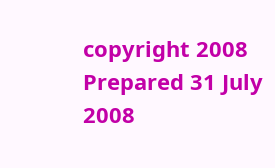copyright 2008
Prepared 31 July 2008